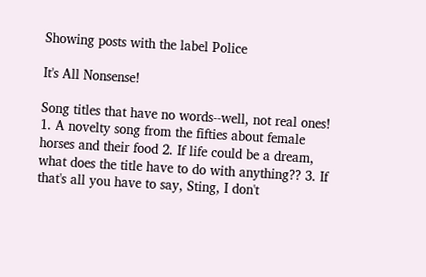Showing posts with the label Police

It's All Nonsense!

Song titles that have no words--well, not real ones! 1. A novelty song from the fifties about female horses and their food 2. If life could be a dream, what does the title have to do with anything?? 3. If that's all you have to say, Sting, I don't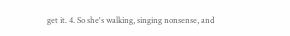get it. 4. So she's walking, singing nonsense, and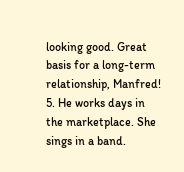looking good. Great basis for a long-term relationship, Manfred! 5. He works days in the marketplace. She sings in a band.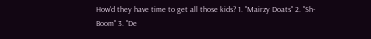How'd they have time to get all those kids? 1. "Mairzy Doats" 2. "Sh-Boom" 3. "De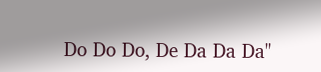Do Do Do, De Da Da Da"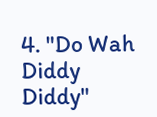4. "Do Wah Diddy Diddy"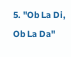5. "Ob La Di, Ob La Da"